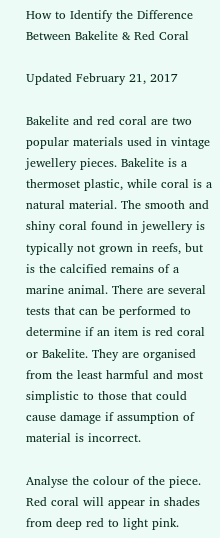How to Identify the Difference Between Bakelite & Red Coral

Updated February 21, 2017

Bakelite and red coral are two popular materials used in vintage jewellery pieces. Bakelite is a thermoset plastic, while coral is a natural material. The smooth and shiny coral found in jewellery is typically not grown in reefs, but is the calcified remains of a marine animal. There are several tests that can be performed to determine if an item is red coral or Bakelite. They are organised from the least harmful and most simplistic to those that could cause damage if assumption of material is incorrect.

Analyse the colour of the piece. Red coral will appear in shades from deep red to light pink.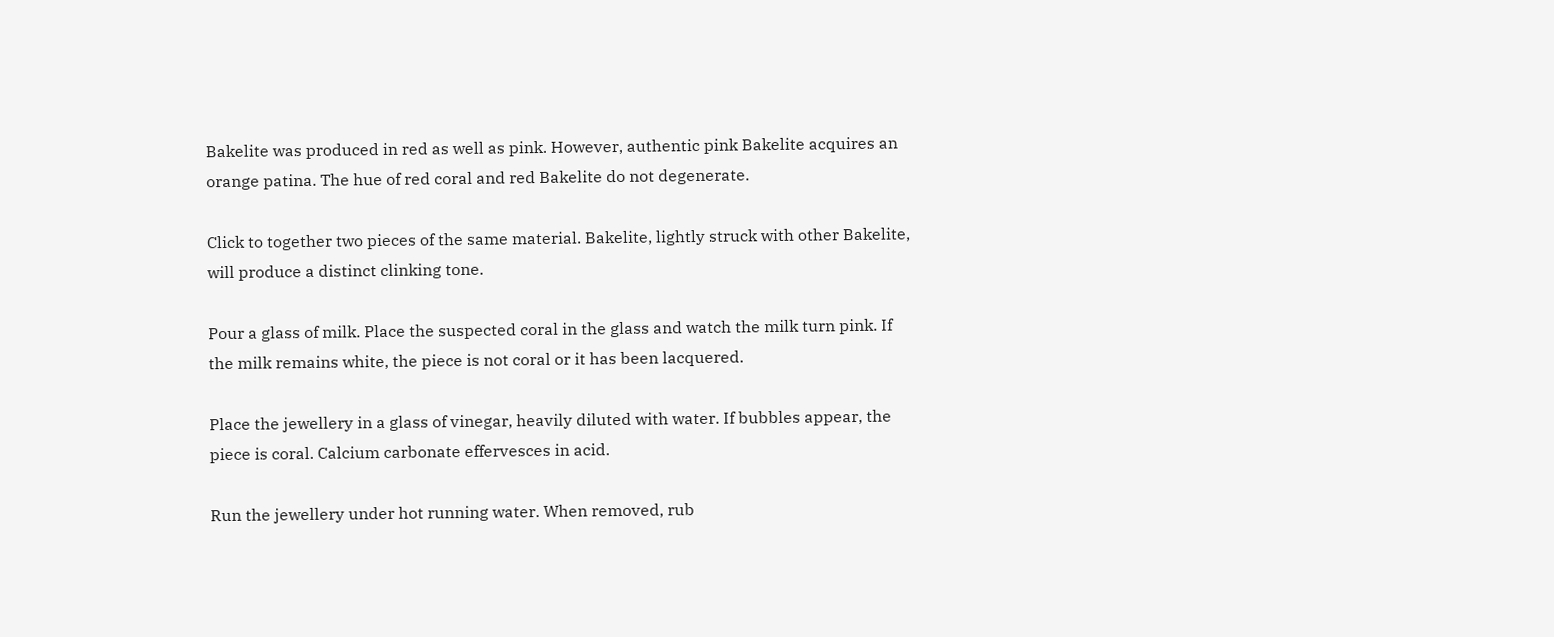Bakelite was produced in red as well as pink. However, authentic pink Bakelite acquires an orange patina. The hue of red coral and red Bakelite do not degenerate.

Click to together two pieces of the same material. Bakelite, lightly struck with other Bakelite, will produce a distinct clinking tone.

Pour a glass of milk. Place the suspected coral in the glass and watch the milk turn pink. If the milk remains white, the piece is not coral or it has been lacquered.

Place the jewellery in a glass of vinegar, heavily diluted with water. If bubbles appear, the piece is coral. Calcium carbonate effervesces in acid.

Run the jewellery under hot running water. When removed, rub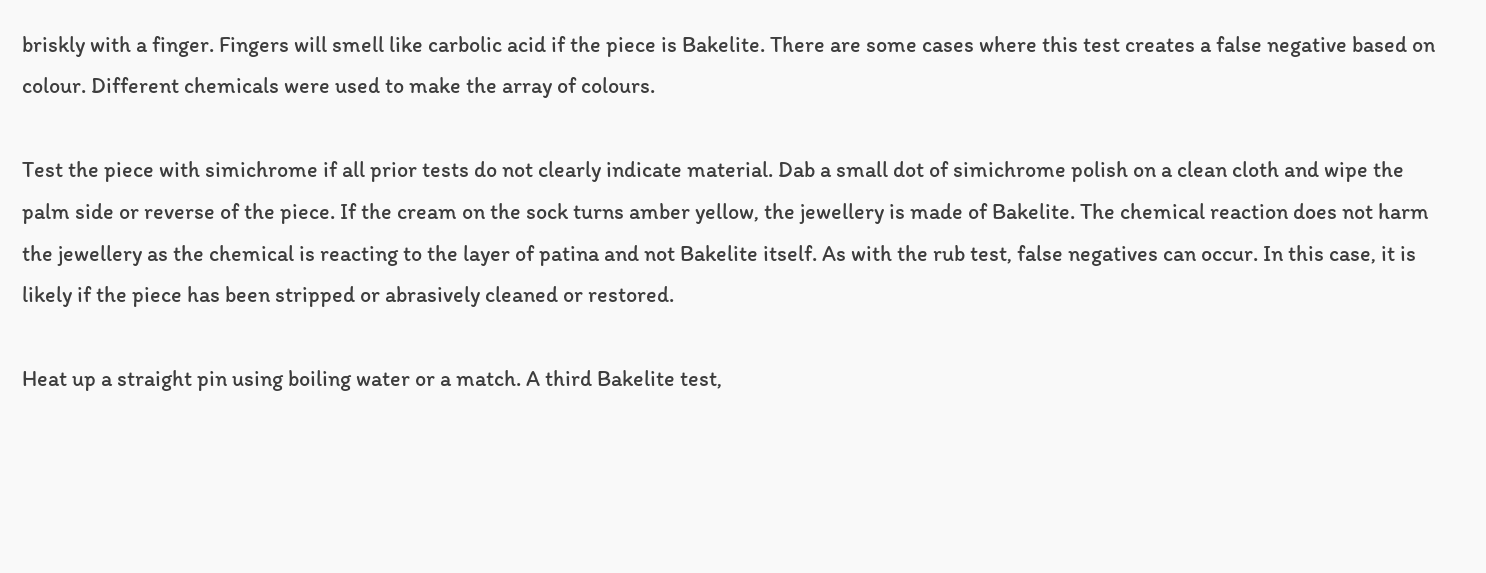briskly with a finger. Fingers will smell like carbolic acid if the piece is Bakelite. There are some cases where this test creates a false negative based on colour. Different chemicals were used to make the array of colours.

Test the piece with simichrome if all prior tests do not clearly indicate material. Dab a small dot of simichrome polish on a clean cloth and wipe the palm side or reverse of the piece. If the cream on the sock turns amber yellow, the jewellery is made of Bakelite. The chemical reaction does not harm the jewellery as the chemical is reacting to the layer of patina and not Bakelite itself. As with the rub test, false negatives can occur. In this case, it is likely if the piece has been stripped or abrasively cleaned or restored.

Heat up a straight pin using boiling water or a match. A third Bakelite test,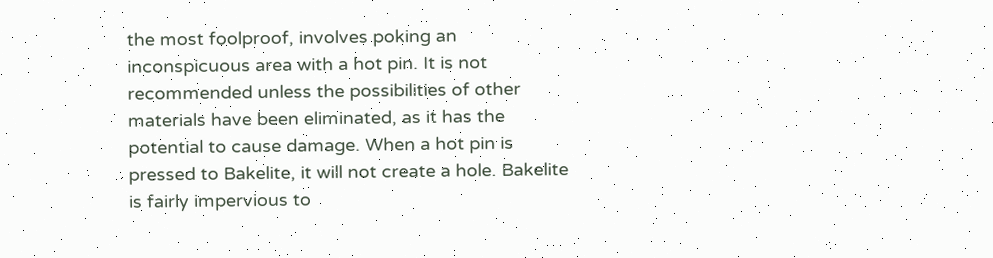the most foolproof, involves poking an inconspicuous area with a hot pin. It is not recommended unless the possibilities of other materials have been eliminated, as it has the potential to cause damage. When a hot pin is pressed to Bakelite, it will not create a hole. Bakelite is fairly impervious to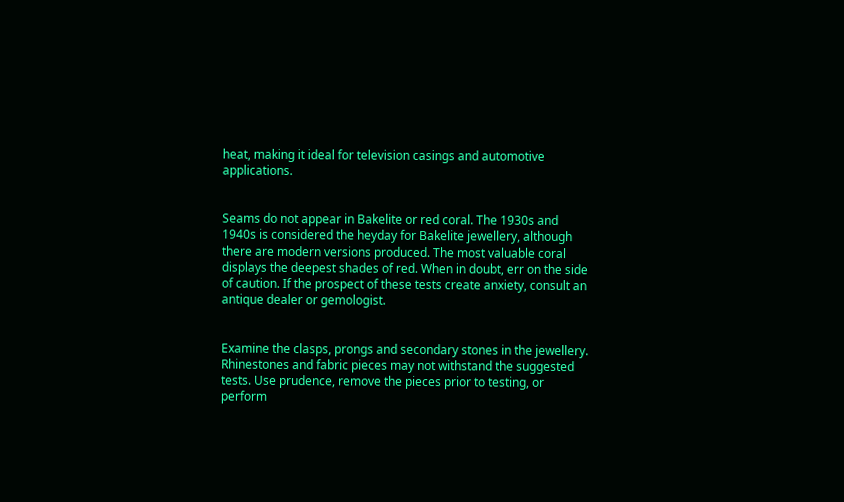heat, making it ideal for television casings and automotive applications.


Seams do not appear in Bakelite or red coral. The 1930s and 1940s is considered the heyday for Bakelite jewellery, although there are modern versions produced. The most valuable coral displays the deepest shades of red. When in doubt, err on the side of caution. If the prospect of these tests create anxiety, consult an antique dealer or gemologist.


Examine the clasps, prongs and secondary stones in the jewellery. Rhinestones and fabric pieces may not withstand the suggested tests. Use prudence, remove the pieces prior to testing, or perform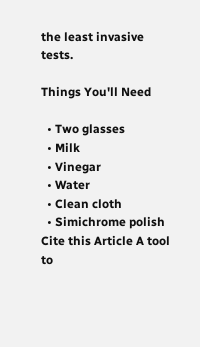the least invasive tests.

Things You'll Need

  • Two glasses
  • Milk
  • Vinegar
  • Water
  • Clean cloth
  • Simichrome polish
Cite this Article A tool to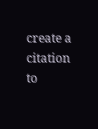create a citation to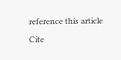reference this article Cite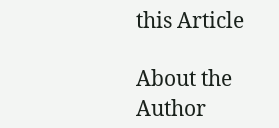this Article

About the Author